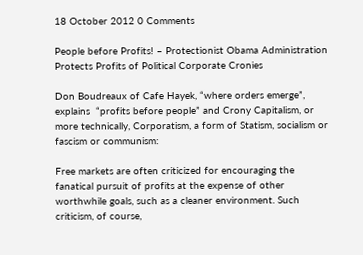18 October 2012 0 Comments

People before Profits! – Protectionist Obama Administration Protects Profits of Political Corporate Cronies

Don Boudreaux of Cafe Hayek, “where orders emerge”,  explains  “profits before people” and Crony Capitalism, or more technically, Corporatism, a form of Statism, socialism or fascism or communism:

Free markets are often criticized for encouraging the fanatical pursuit of profits at the expense of other worthwhile goals, such as a cleaner environment. Such criticism, of course,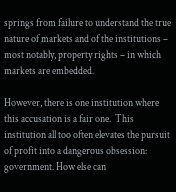springs from failure to understand the true nature of markets and of the institutions – most notably, property rights – in which markets are embedded.

However, there is one institution where this accusation is a fair one.  This institution all too often elevates the pursuit of profit into a dangerous obsession: government. How else can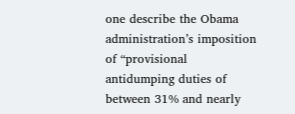one describe the Obama administration’s imposition of “provisional antidumping duties of between 31% and nearly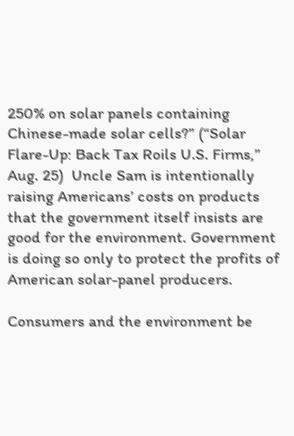250% on solar panels containing Chinese-made solar cells?” (“Solar Flare-Up: Back Tax Roils U.S. Firms,” Aug. 25)  Uncle Sam is intentionally raising Americans’ costs on products that the government itself insists are good for the environment. Government is doing so only to protect the profits of American solar-panel producers.

Consumers and the environment be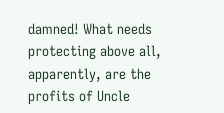damned! What needs protecting above all, apparently, are the profits of Uncle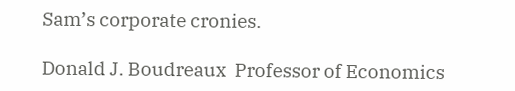Sam’s corporate cronies.

Donald J. Boudreaux  Professor of Economics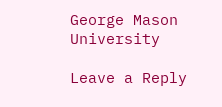George Mason University

Leave a Reply